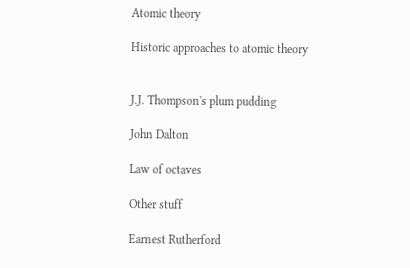Atomic theory

Historic approaches to atomic theory


J.J. Thompson's plum pudding

John Dalton

Law of octaves

Other stuff

Earnest Rutherford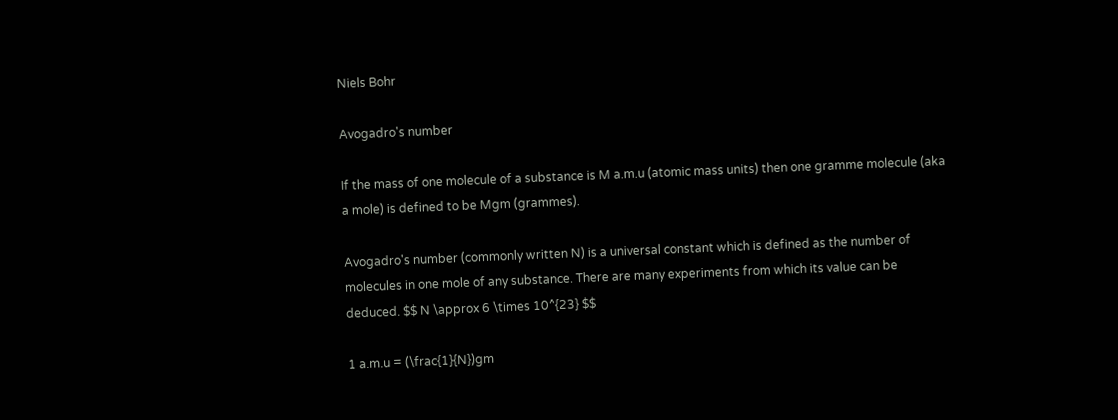Niels Bohr

Avogadro's number

If the mass of one molecule of a substance is M a.m.u (atomic mass units) then one gramme molecule (aka a mole) is defined to be Mgm (grammes).

Avogadro's number (commonly written N) is a universal constant which is defined as the number of molecules in one mole of any substance. There are many experiments from which its value can be deduced. $$ N \approx 6 \times 10^{23} $$

1 a.m.u = (\frac{1}{N})gm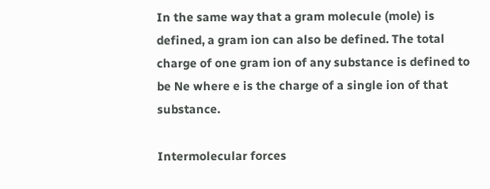In the same way that a gram molecule (mole) is defined, a gram ion can also be defined. The total charge of one gram ion of any substance is defined to be Ne where e is the charge of a single ion of that substance.

Intermolecular forces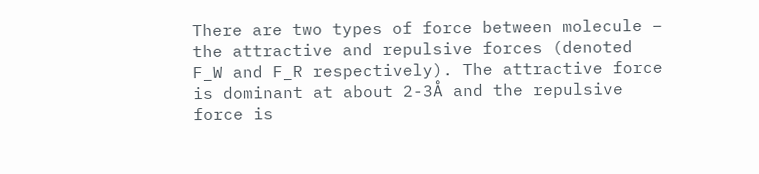There are two types of force between molecule – the attractive and repulsive forces (denoted F_W and F_R respectively). The attractive force is dominant at about 2-3Å and the repulsive force is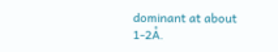dominant at about 1-2Å.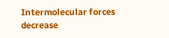Intermolecular forces decrease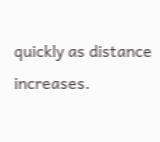quickly as distance increases.